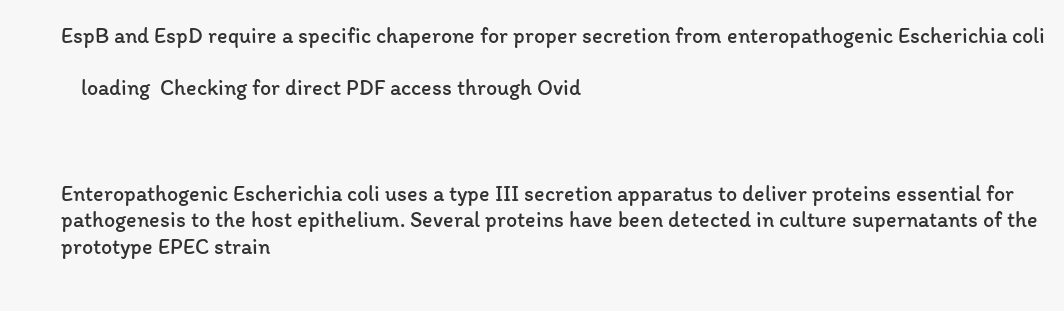EspB and EspD require a specific chaperone for proper secretion from enteropathogenic Escherichia coli

    loading  Checking for direct PDF access through Ovid



Enteropathogenic Escherichia coli uses a type III secretion apparatus to deliver proteins essential for pathogenesis to the host epithelium. Several proteins have been detected in culture supernatants of the prototype EPEC strain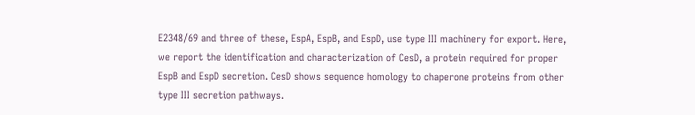E2348/69 and three of these, EspA, EspB, and EspD, use type III machinery for export. Here, we report the identification and characterization of CesD, a protein required for proper EspB and EspD secretion. CesD shows sequence homology to chaperone proteins from other type III secretion pathways.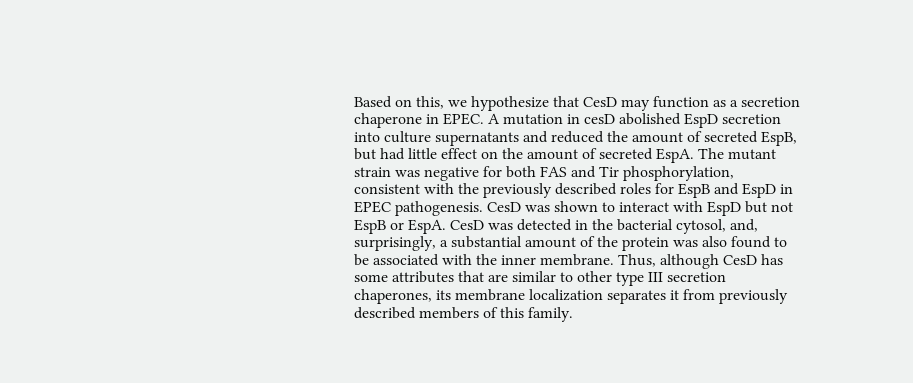Based on this, we hypothesize that CesD may function as a secretion chaperone in EPEC. A mutation in cesD abolished EspD secretion into culture supernatants and reduced the amount of secreted EspB, but had little effect on the amount of secreted EspA. The mutant strain was negative for both FAS and Tir phosphorylation, consistent with the previously described roles for EspB and EspD in EPEC pathogenesis. CesD was shown to interact with EspD but not EspB or EspA. CesD was detected in the bacterial cytosol, and, surprisingly, a substantial amount of the protein was also found to be associated with the inner membrane. Thus, although CesD has some attributes that are similar to other type III secretion chaperones, its membrane localization separates it from previously described members of this family.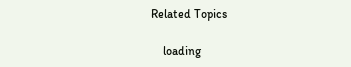Related Topics

    loading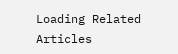Loading Related Articles